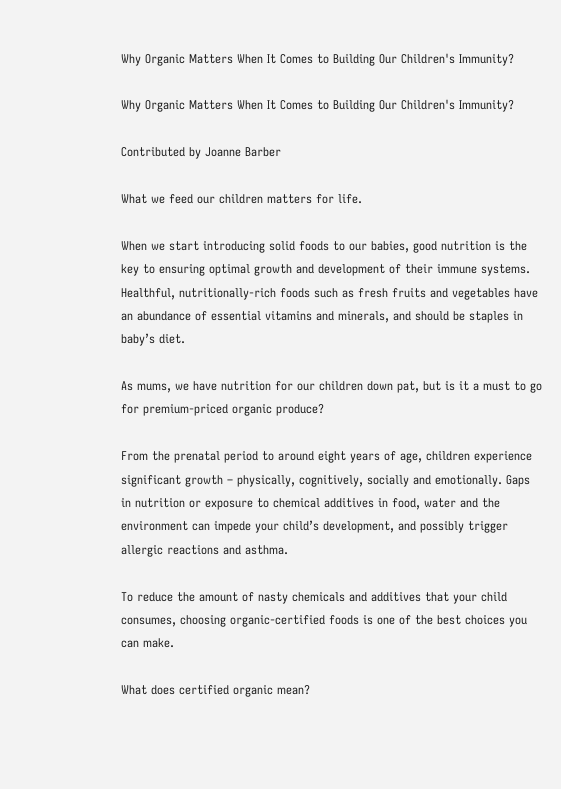Why Organic Matters When It Comes to Building Our Children's Immunity?

Why Organic Matters When It Comes to Building Our Children's Immunity?

Contributed by Joanne Barber

What we feed our children matters for life.

When we start introducing solid foods to our babies, good nutrition is the key to ensuring optimal growth and development of their immune systems. Healthful, nutritionally-rich foods such as fresh fruits and vegetables have an abundance of essential vitamins and minerals, and should be staples in baby’s diet.

As mums, we have nutrition for our children down pat, but is it a must to go for premium-priced organic produce?

From the prenatal period to around eight years of age, children experience significant growth – physically, cognitively, socially and emotionally. Gaps in nutrition or exposure to chemical additives in food, water and the environment can impede your child’s development, and possibly trigger allergic reactions and asthma.

To reduce the amount of nasty chemicals and additives that your child consumes, choosing organic-certified foods is one of the best choices you can make.

What does certified organic mean?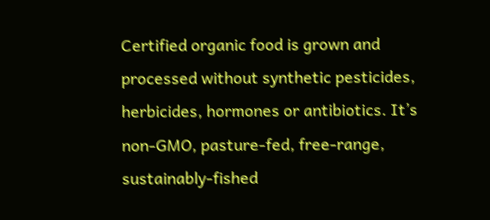Certified organic food is grown and processed without synthetic pesticides, herbicides, hormones or antibiotics. It’s non-GMO, pasture-fed, free-range, sustainably-fished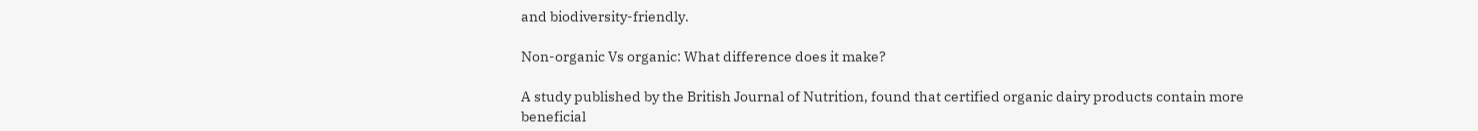and biodiversity-friendly.

Non-organic Vs organic: What difference does it make?

A study published by the British Journal of Nutrition, found that certified organic dairy products contain more beneficial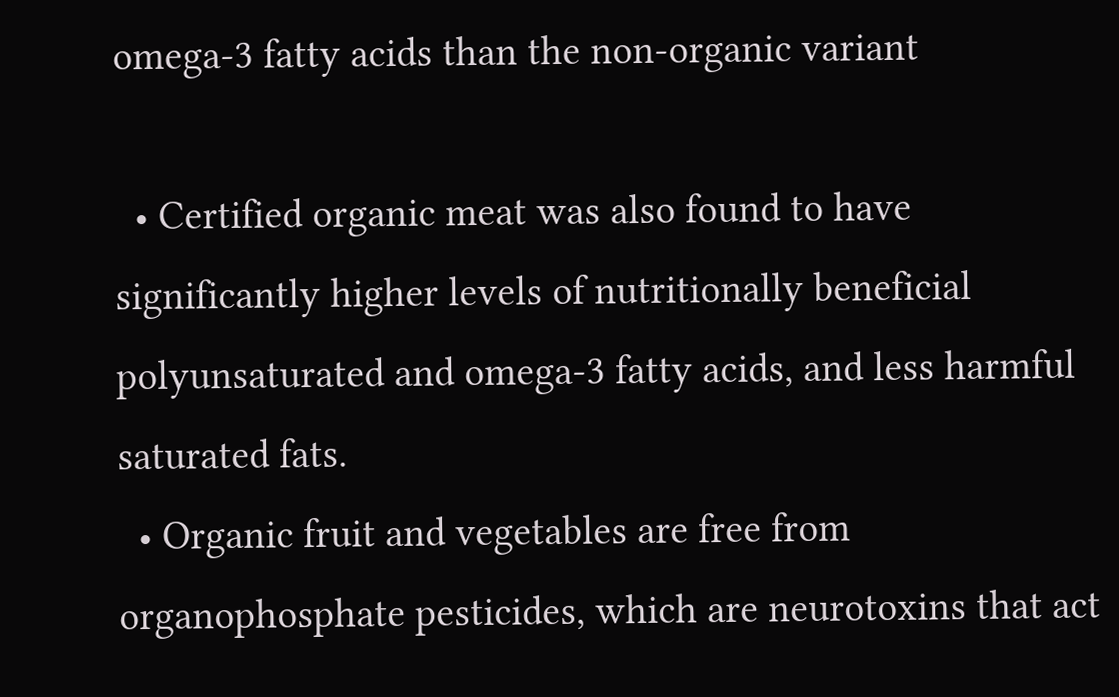omega-3 fatty acids than the non-organic variant

  • Certified organic meat was also found to have significantly higher levels of nutritionally beneficial polyunsaturated and omega-3 fatty acids, and less harmful saturated fats.
  • Organic fruit and vegetables are free from organophosphate pesticides, which are neurotoxins that act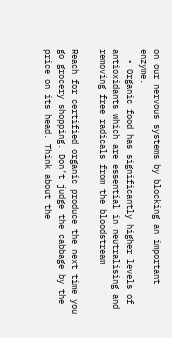on our nervous systems by blocking an important enzyme.
  • Organic food has significantly higher levels of antioxidants which are essential in neutralising and removing free radicals from the bloodstream

Reach for certified organic produce the next time you go grocery shopping. Don’t judge the cabbage by the price on its head. Think about the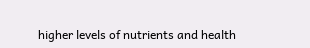higher levels of nutrients and health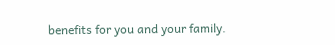benefits for you and your family.